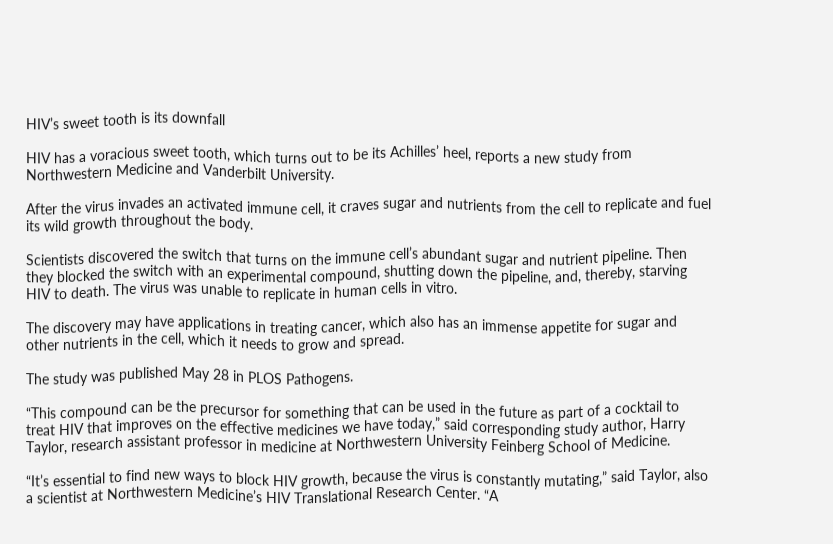HIV’s sweet tooth is its downfall

HIV has a voracious sweet tooth, which turns out to be its Achilles’ heel, reports a new study from Northwestern Medicine and Vanderbilt University.

After the virus invades an activated immune cell, it craves sugar and nutrients from the cell to replicate and fuel its wild growth throughout the body.

Scientists discovered the switch that turns on the immune cell’s abundant sugar and nutrient pipeline. Then they blocked the switch with an experimental compound, shutting down the pipeline, and, thereby, starving HIV to death. The virus was unable to replicate in human cells in vitro.

The discovery may have applications in treating cancer, which also has an immense appetite for sugar and other nutrients in the cell, which it needs to grow and spread.

The study was published May 28 in PLOS Pathogens.

“This compound can be the precursor for something that can be used in the future as part of a cocktail to treat HIV that improves on the effective medicines we have today,” said corresponding study author, Harry Taylor, research assistant professor in medicine at Northwestern University Feinberg School of Medicine.

“It’s essential to find new ways to block HIV growth, because the virus is constantly mutating,” said Taylor, also a scientist at Northwestern Medicine’s HIV Translational Research Center. “A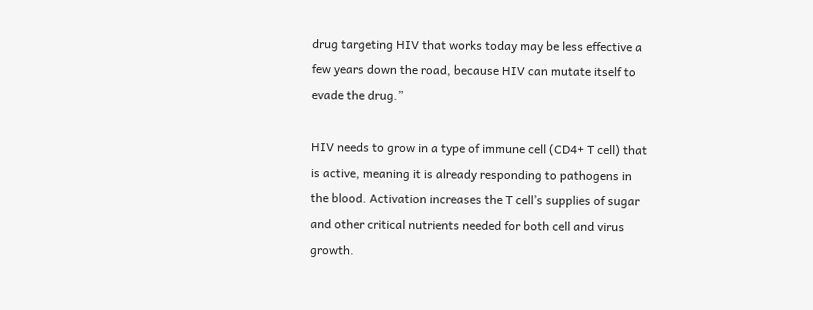drug targeting HIV that works today may be less effective a few years down the road, because HIV can mutate itself to evade the drug.”

HIV needs to grow in a type of immune cell (CD4+ T cell) that is active, meaning it is already responding to pathogens in the blood. Activation increases the T cell’s supplies of sugar and other critical nutrients needed for both cell and virus growth.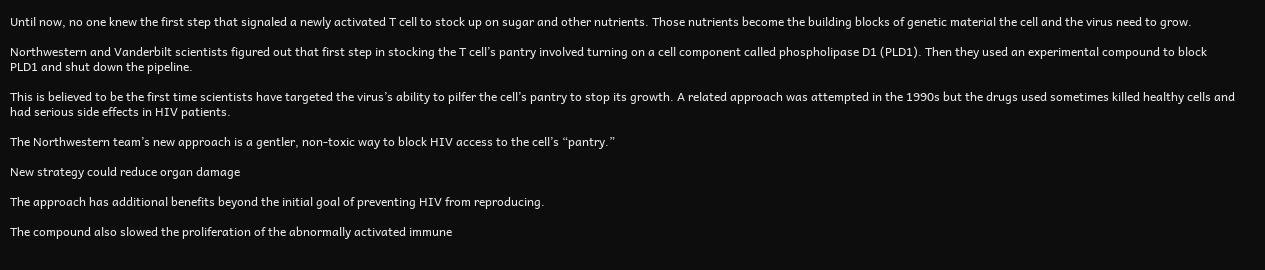Until now, no one knew the first step that signaled a newly activated T cell to stock up on sugar and other nutrients. Those nutrients become the building blocks of genetic material the cell and the virus need to grow.

Northwestern and Vanderbilt scientists figured out that first step in stocking the T cell’s pantry involved turning on a cell component called phospholipase D1 (PLD1). Then they used an experimental compound to block PLD1 and shut down the pipeline.

This is believed to be the first time scientists have targeted the virus’s ability to pilfer the cell’s pantry to stop its growth. A related approach was attempted in the 1990s but the drugs used sometimes killed healthy cells and had serious side effects in HIV patients.

The Northwestern team’s new approach is a gentler, non-toxic way to block HIV access to the cell’s “pantry.”

New strategy could reduce organ damage

The approach has additional benefits beyond the initial goal of preventing HIV from reproducing.

The compound also slowed the proliferation of the abnormally activated immune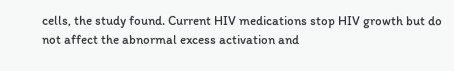cells, the study found. Current HIV medications stop HIV growth but do not affect the abnormal excess activation and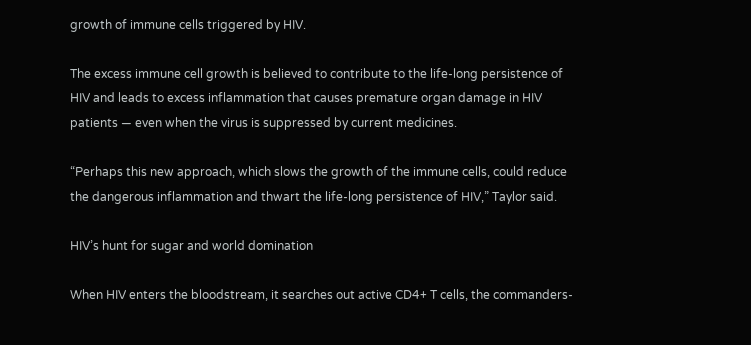growth of immune cells triggered by HIV.

The excess immune cell growth is believed to contribute to the life-long persistence of HIV and leads to excess inflammation that causes premature organ damage in HIV patients — even when the virus is suppressed by current medicines.

“Perhaps this new approach, which slows the growth of the immune cells, could reduce the dangerous inflammation and thwart the life-long persistence of HIV,” Taylor said.

HIV’s hunt for sugar and world domination

When HIV enters the bloodstream, it searches out active CD4+ T cells, the commanders-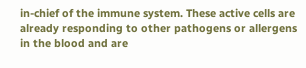in-chief of the immune system. These active cells are already responding to other pathogens or allergens in the blood and are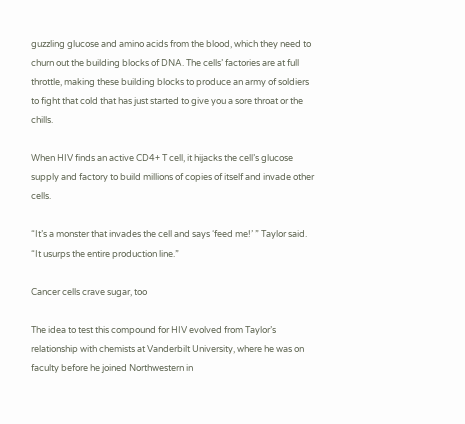guzzling glucose and amino acids from the blood, which they need to churn out the building blocks of DNA. The cells’ factories are at full throttle, making these building blocks to produce an army of soldiers to fight that cold that has just started to give you a sore throat or the chills.

When HIV finds an active CD4+ T cell, it hijacks the cell’s glucose supply and factory to build millions of copies of itself and invade other cells.

“It’s a monster that invades the cell and says ‘feed me!’ ” Taylor said. “It usurps the entire production line.”

Cancer cells crave sugar, too

The idea to test this compound for HIV evolved from Taylor’s relationship with chemists at Vanderbilt University, where he was on faculty before he joined Northwestern in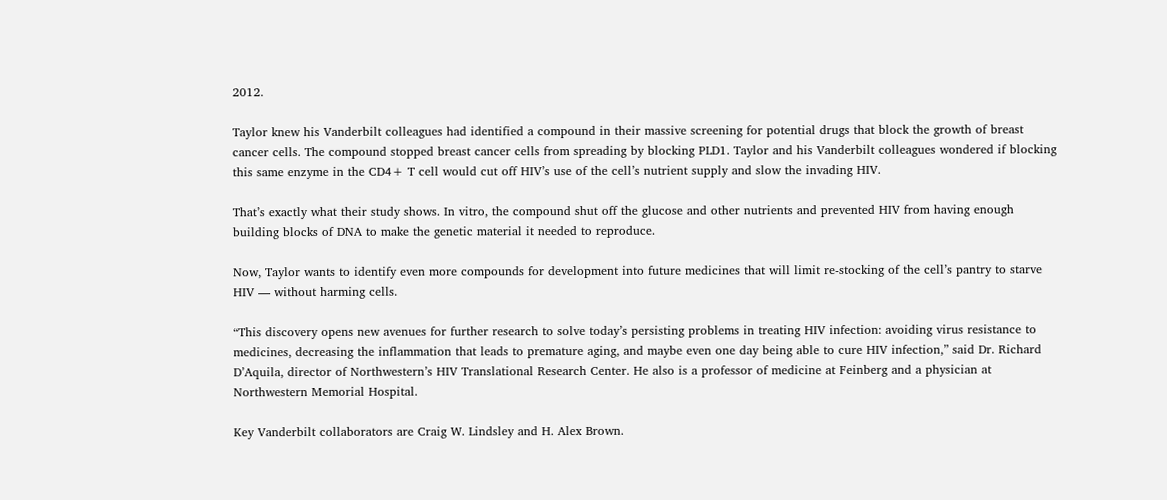2012.

Taylor knew his Vanderbilt colleagues had identified a compound in their massive screening for potential drugs that block the growth of breast cancer cells. The compound stopped breast cancer cells from spreading by blocking PLD1. Taylor and his Vanderbilt colleagues wondered if blocking this same enzyme in the CD4+ T cell would cut off HIV’s use of the cell’s nutrient supply and slow the invading HIV.

That’s exactly what their study shows. In vitro, the compound shut off the glucose and other nutrients and prevented HIV from having enough building blocks of DNA to make the genetic material it needed to reproduce.

Now, Taylor wants to identify even more compounds for development into future medicines that will limit re-stocking of the cell’s pantry to starve HIV — without harming cells.

“This discovery opens new avenues for further research to solve today’s persisting problems in treating HIV infection: avoiding virus resistance to medicines, decreasing the inflammation that leads to premature aging, and maybe even one day being able to cure HIV infection,” said Dr. Richard D’Aquila, director of Northwestern’s HIV Translational Research Center. He also is a professor of medicine at Feinberg and a physician at Northwestern Memorial Hospital.

Key Vanderbilt collaborators are Craig W. Lindsley and H. Alex Brown.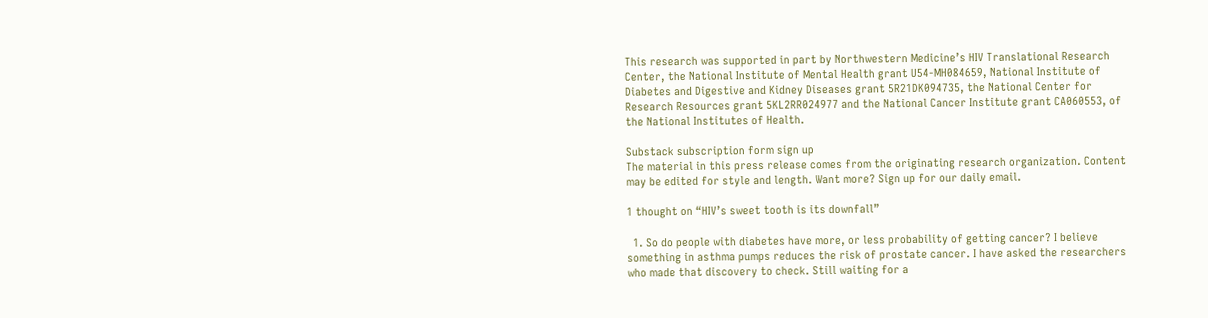This research was supported in part by Northwestern Medicine’s HIV Translational Research Center, the National Institute of Mental Health grant U54-MH084659, National Institute of Diabetes and Digestive and Kidney Diseases grant 5R21DK094735, the National Center for Research Resources grant 5KL2RR024977 and the National Cancer Institute grant CA060553, of the National Institutes of Health.

Substack subscription form sign up
The material in this press release comes from the originating research organization. Content may be edited for style and length. Want more? Sign up for our daily email.

1 thought on “HIV’s sweet tooth is its downfall”

  1. So do people with diabetes have more, or less probability of getting cancer? I believe something in asthma pumps reduces the risk of prostate cancer. I have asked the researchers who made that discovery to check. Still waiting for a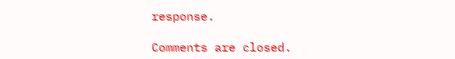response.

Comments are closed.